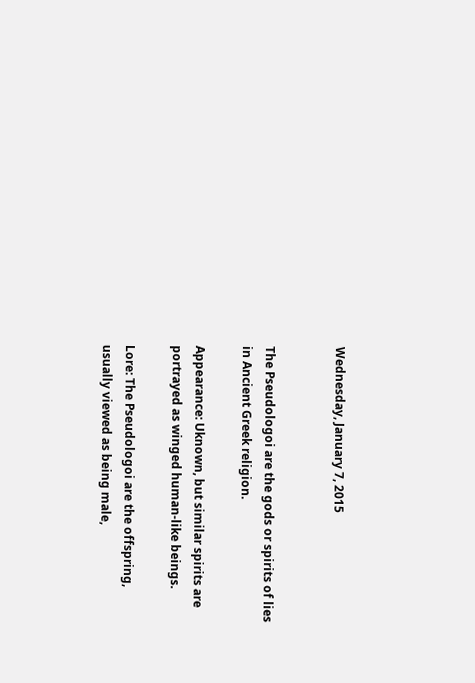Wednesday, January 7, 2015


The Pseudologoi are the gods or spirits of lies in Ancient Greek religion.

Appearance: Uknown, but similar spirits are portrayed as winged human-like beings.

Lore: The Pseudologoi are the offspring, usually viewed as being male,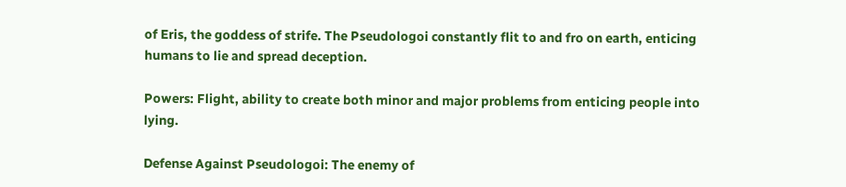of Eris, the goddess of strife. The Pseudologoi constantly flit to and fro on earth, enticing humans to lie and spread deception.

Powers: Flight, ability to create both minor and major problems from enticing people into lying.

Defense Against Pseudologoi: The enemy of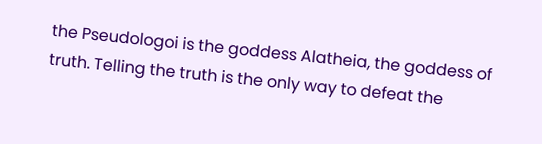the Pseudologoi is the goddess Alatheia, the goddess of truth. Telling the truth is the only way to defeat the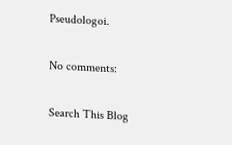Pseudologoi.

No comments:

Search This Blog